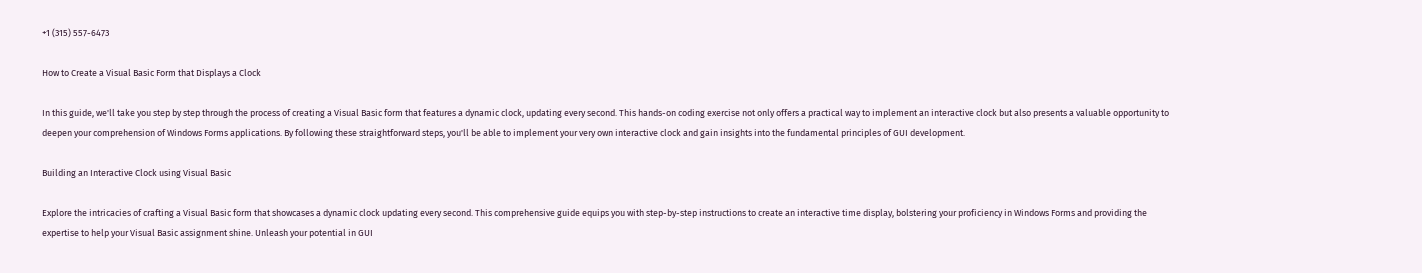+1 (315) 557-6473

How to Create a Visual Basic Form that Displays a Clock

In this guide, we'll take you step by step through the process of creating a Visual Basic form that features a dynamic clock, updating every second. This hands-on coding exercise not only offers a practical way to implement an interactive clock but also presents a valuable opportunity to deepen your comprehension of Windows Forms applications. By following these straightforward steps, you'll be able to implement your very own interactive clock and gain insights into the fundamental principles of GUI development.

Building an Interactive Clock using Visual Basic

Explore the intricacies of crafting a Visual Basic form that showcases a dynamic clock updating every second. This comprehensive guide equips you with step-by-step instructions to create an interactive time display, bolstering your proficiency in Windows Forms and providing the expertise to help your Visual Basic assignment shine. Unleash your potential in GUI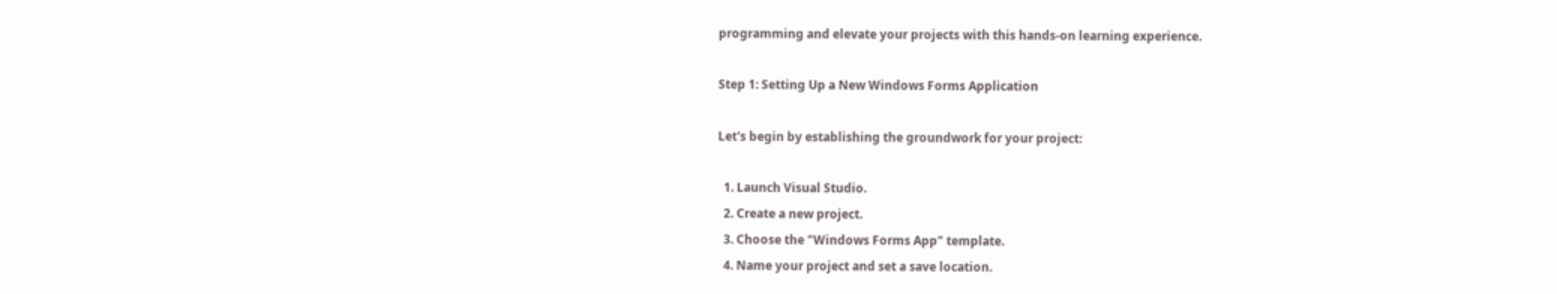programming and elevate your projects with this hands-on learning experience.

Step 1: Setting Up a New Windows Forms Application

Let's begin by establishing the groundwork for your project:

  1. Launch Visual Studio.
  2. Create a new project.
  3. Choose the "Windows Forms App" template.
  4. Name your project and set a save location.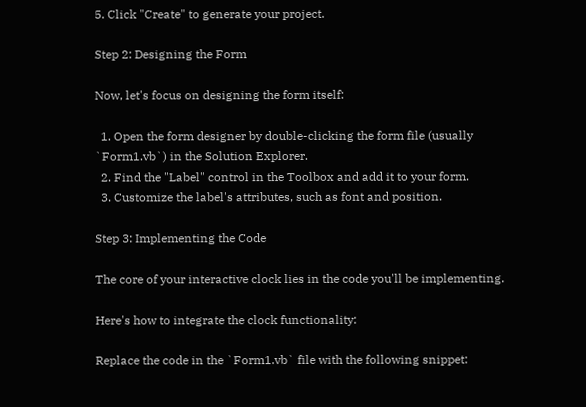5. Click "Create" to generate your project.

Step 2: Designing the Form

Now, let's focus on designing the form itself:

  1. Open the form designer by double-clicking the form file (usually `Form1.vb`) in the Solution Explorer.
  2. Find the "Label" control in the Toolbox and add it to your form.
  3. Customize the label's attributes, such as font and position.

Step 3: Implementing the Code

The core of your interactive clock lies in the code you'll be implementing.

Here's how to integrate the clock functionality:

Replace the code in the `Form1.vb` file with the following snippet: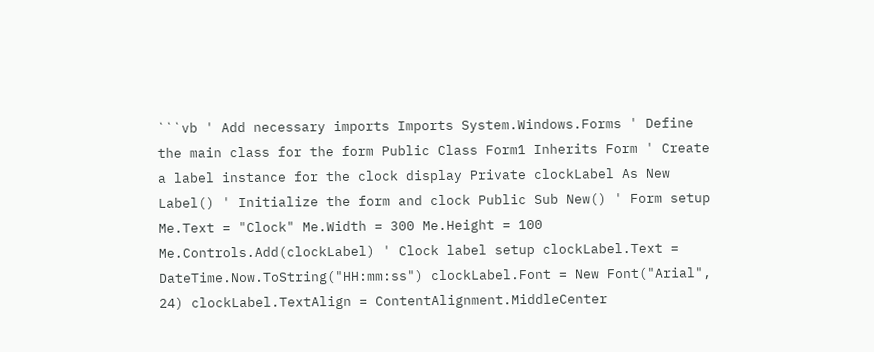```vb ' Add necessary imports Imports System.Windows.Forms ' Define the main class for the form Public Class Form1 Inherits Form ' Create a label instance for the clock display Private clockLabel As New Label() ' Initialize the form and clock Public Sub New() ' Form setup Me.Text = "Clock" Me.Width = 300 Me.Height = 100 Me.Controls.Add(clockLabel) ' Clock label setup clockLabel.Text = DateTime.Now.ToString("HH:mm:ss") clockLabel.Font = New Font("Arial", 24) clockLabel.TextAlign = ContentAlignment.MiddleCenter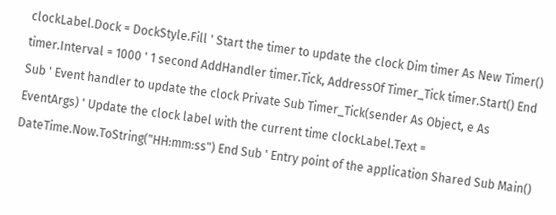clockLabel.Dock = DockStyle.Fill ' Start the timer to update the clock Dim timer As New Timer() timer.Interval = 1000 ' 1 second AddHandler timer.Tick, AddressOf Timer_Tick timer.Start() End Sub ' Event handler to update the clock Private Sub Timer_Tick(sender As Object, e As EventArgs) ' Update the clock label with the current time clockLabel.Text = DateTime.Now.ToString("HH:mm:ss") End Sub ' Entry point of the application Shared Sub Main()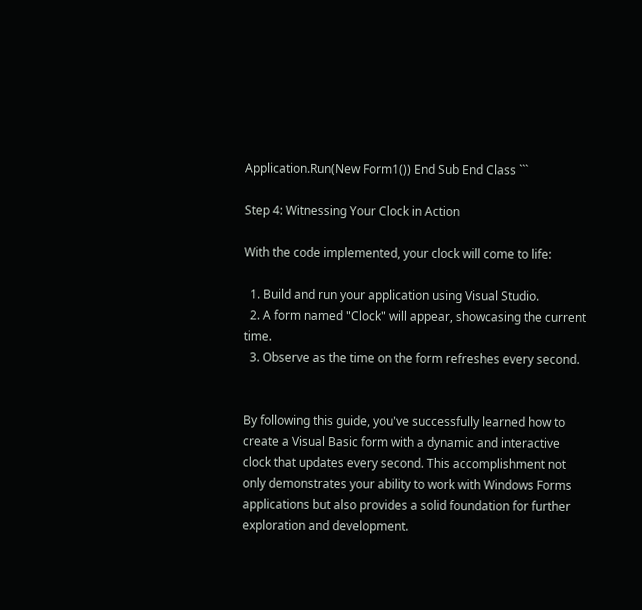Application.Run(New Form1()) End Sub End Class ```

Step 4: Witnessing Your Clock in Action

With the code implemented, your clock will come to life:

  1. Build and run your application using Visual Studio.
  2. A form named "Clock" will appear, showcasing the current time.
  3. Observe as the time on the form refreshes every second.


By following this guide, you've successfully learned how to create a Visual Basic form with a dynamic and interactive clock that updates every second. This accomplishment not only demonstrates your ability to work with Windows Forms applications but also provides a solid foundation for further exploration and development.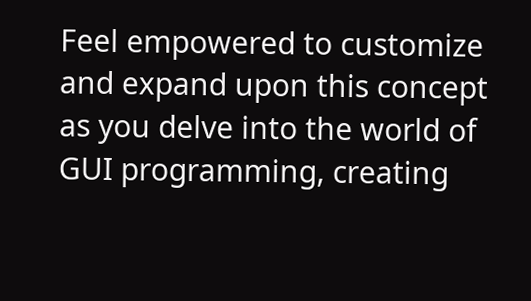Feel empowered to customize and expand upon this concept as you delve into the world of GUI programming, creating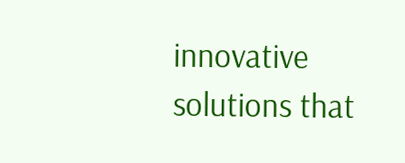innovative solutions that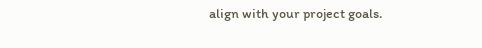align with your project goals.